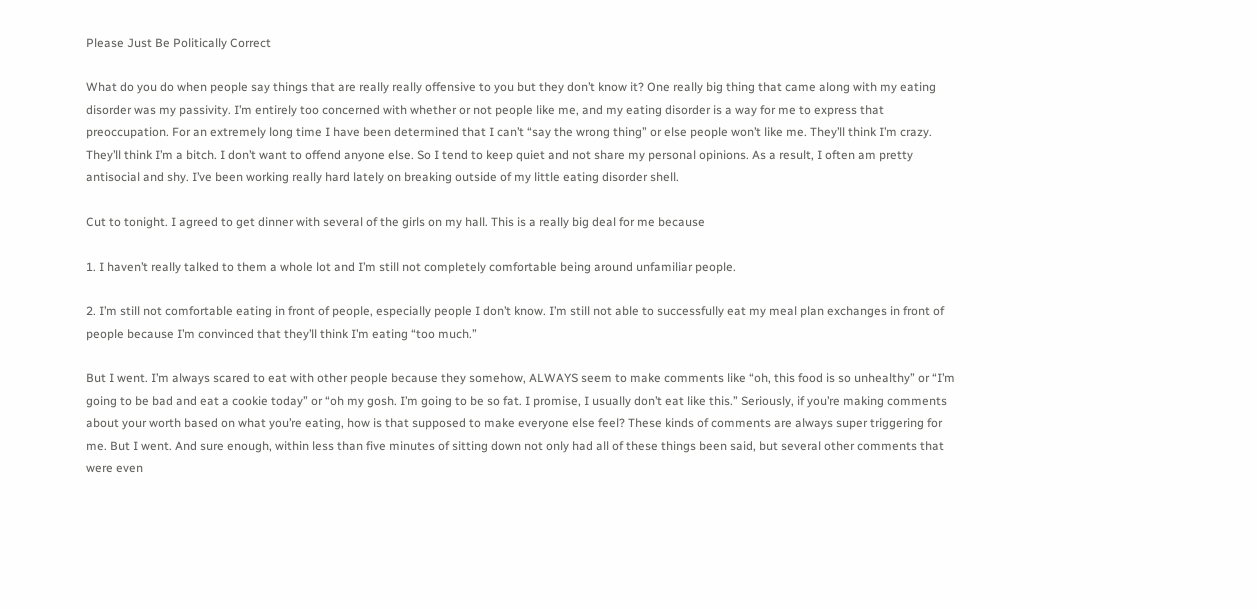Please Just Be Politically Correct

What do you do when people say things that are really really offensive to you but they don’t know it? One really big thing that came along with my eating disorder was my passivity. I’m entirely too concerned with whether or not people like me, and my eating disorder is a way for me to express that preoccupation. For an extremely long time I have been determined that I can’t “say the wrong thing” or else people won’t like me. They’ll think I’m crazy. They’ll think I’m a bitch. I don’t want to offend anyone else. So I tend to keep quiet and not share my personal opinions. As a result, I often am pretty antisocial and shy. I’ve been working really hard lately on breaking outside of my little eating disorder shell.

Cut to tonight. I agreed to get dinner with several of the girls on my hall. This is a really big deal for me because

1. I haven’t really talked to them a whole lot and I’m still not completely comfortable being around unfamiliar people.

2. I’m still not comfortable eating in front of people, especially people I don’t know. I’m still not able to successfully eat my meal plan exchanges in front of people because I’m convinced that they’ll think I’m eating “too much.”

But I went. I’m always scared to eat with other people because they somehow, ALWAYS seem to make comments like “oh, this food is so unhealthy” or “I’m going to be bad and eat a cookie today” or “oh my gosh. I’m going to be so fat. I promise, I usually don’t eat like this.” Seriously, if you’re making comments about your worth based on what you’re eating, how is that supposed to make everyone else feel? These kinds of comments are always super triggering for me. But I went. And sure enough, within less than five minutes of sitting down not only had all of these things been said, but several other comments that were even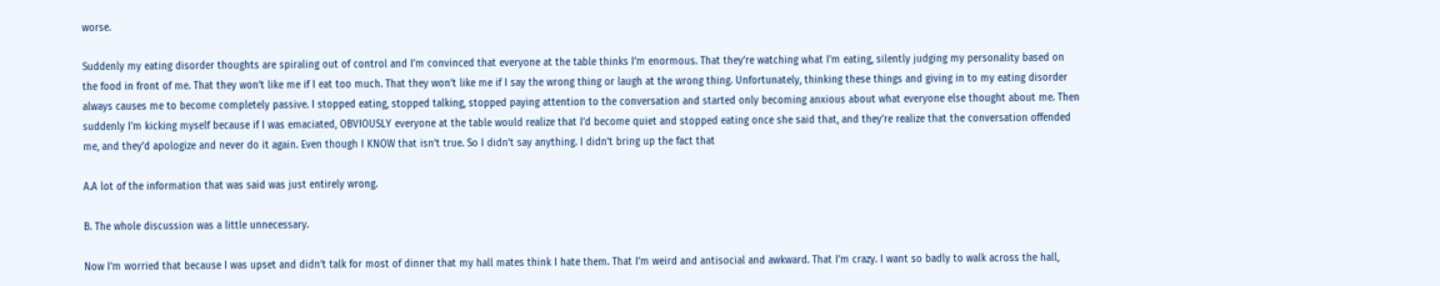worse.

Suddenly my eating disorder thoughts are spiraling out of control and I’m convinced that everyone at the table thinks I’m enormous. That they’re watching what I’m eating, silently judging my personality based on the food in front of me. That they won’t like me if I eat too much. That they won’t like me if I say the wrong thing or laugh at the wrong thing. Unfortunately, thinking these things and giving in to my eating disorder always causes me to become completely passive. I stopped eating, stopped talking, stopped paying attention to the conversation and started only becoming anxious about what everyone else thought about me. Then suddenly I’m kicking myself because if I was emaciated, OBVIOUSLY everyone at the table would realize that I’d become quiet and stopped eating once she said that, and they’re realize that the conversation offended me, and they’d apologize and never do it again. Even though I KNOW that isn’t true. So I didn’t say anything. I didn’t bring up the fact that

A.A lot of the information that was said was just entirely wrong.

B. The whole discussion was a little unnecessary.

Now I’m worried that because I was upset and didn’t talk for most of dinner that my hall mates think I hate them. That I’m weird and antisocial and awkward. That I’m crazy. I want so badly to walk across the hall,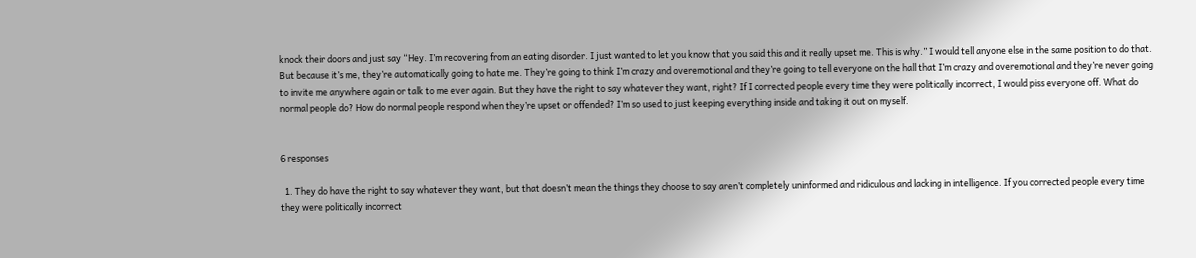knock their doors and just say “Hey. I’m recovering from an eating disorder. I just wanted to let you know that you said this and it really upset me. This is why.” I would tell anyone else in the same position to do that. But because it’s me, they’re automatically going to hate me. They’re going to think I’m crazy and overemotional and they’re going to tell everyone on the hall that I’m crazy and overemotional and they’re never going to invite me anywhere again or talk to me ever again. But they have the right to say whatever they want, right? If I corrected people every time they were politically incorrect, I would piss everyone off. What do normal people do? How do normal people respond when they’re upset or offended? I’m so used to just keeping everything inside and taking it out on myself.


6 responses

  1. They do have the right to say whatever they want, but that doesn’t mean the things they choose to say aren’t completely uninformed and ridiculous and lacking in intelligence. If you corrected people every time they were politically incorrect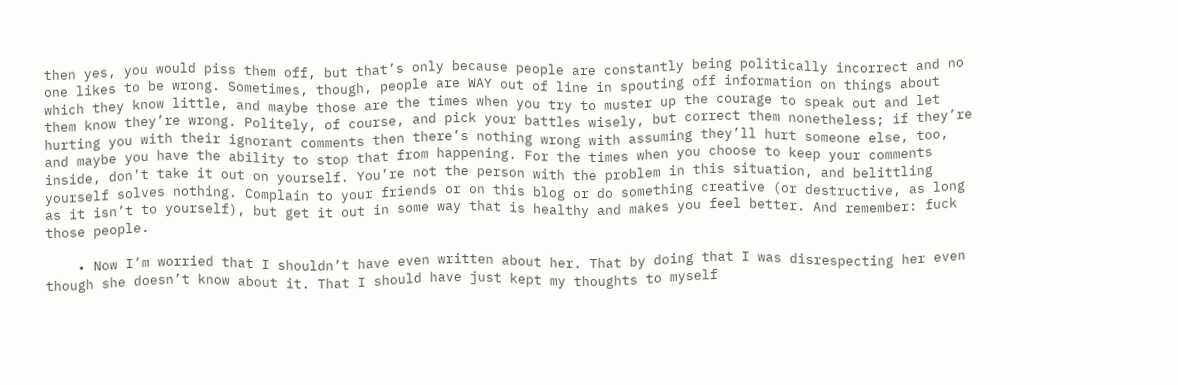then yes, you would piss them off, but that’s only because people are constantly being politically incorrect and no one likes to be wrong. Sometimes, though, people are WAY out of line in spouting off information on things about which they know little, and maybe those are the times when you try to muster up the courage to speak out and let them know they’re wrong. Politely, of course, and pick your battles wisely, but correct them nonetheless; if they’re hurting you with their ignorant comments then there’s nothing wrong with assuming they’ll hurt someone else, too, and maybe you have the ability to stop that from happening. For the times when you choose to keep your comments inside, don’t take it out on yourself. You’re not the person with the problem in this situation, and belittling yourself solves nothing. Complain to your friends or on this blog or do something creative (or destructive, as long as it isn’t to yourself), but get it out in some way that is healthy and makes you feel better. And remember: fuck those people.

    • Now I’m worried that I shouldn’t have even written about her. That by doing that I was disrespecting her even though she doesn’t know about it. That I should have just kept my thoughts to myself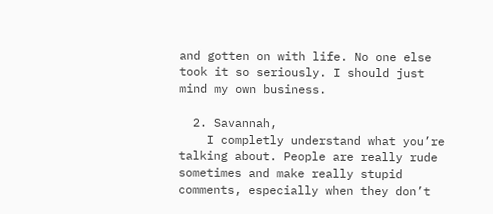and gotten on with life. No one else took it so seriously. I should just mind my own business.

  2. Savannah,
    I completly understand what you’re talking about. People are really rude sometimes and make really stupid comments, especially when they don’t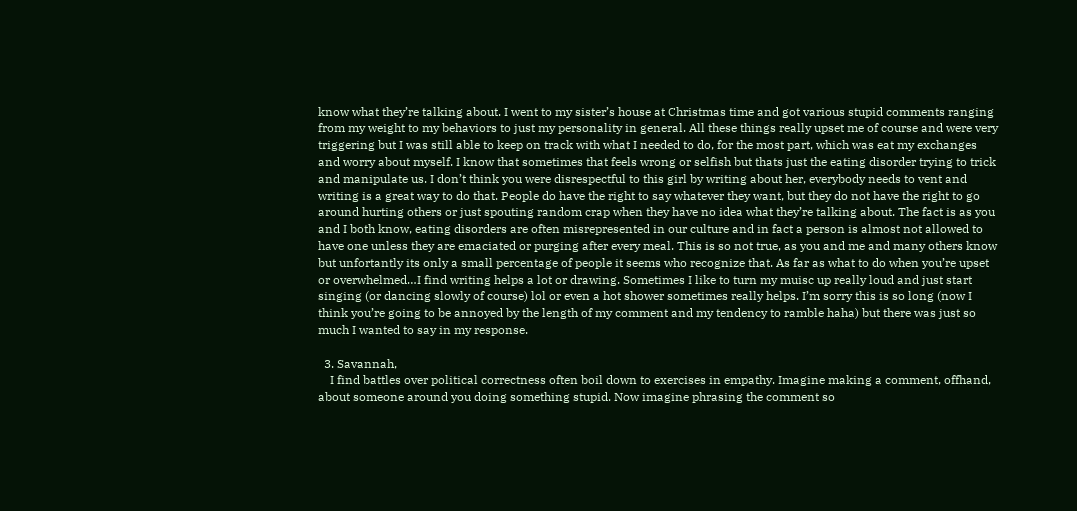know what they’re talking about. I went to my sister’s house at Christmas time and got various stupid comments ranging from my weight to my behaviors to just my personality in general. All these things really upset me of course and were very triggering but I was still able to keep on track with what I needed to do, for the most part, which was eat my exchanges and worry about myself. I know that sometimes that feels wrong or selfish but thats just the eating disorder trying to trick and manipulate us. I don’t think you were disrespectful to this girl by writing about her, everybody needs to vent and writing is a great way to do that. People do have the right to say whatever they want, but they do not have the right to go around hurting others or just spouting random crap when they have no idea what they’re talking about. The fact is as you and I both know, eating disorders are often misrepresented in our culture and in fact a person is almost not allowed to have one unless they are emaciated or purging after every meal. This is so not true, as you and me and many others know but unfortantly its only a small percentage of people it seems who recognize that. As far as what to do when you’re upset or overwhelmed…I find writing helps a lot or drawing. Sometimes I like to turn my muisc up really loud and just start singing (or dancing slowly of course) lol or even a hot shower sometimes really helps. I’m sorry this is so long (now I think you’re going to be annoyed by the length of my comment and my tendency to ramble haha) but there was just so much I wanted to say in my response.

  3. Savannah,
    I find battles over political correctness often boil down to exercises in empathy. Imagine making a comment, offhand, about someone around you doing something stupid. Now imagine phrasing the comment so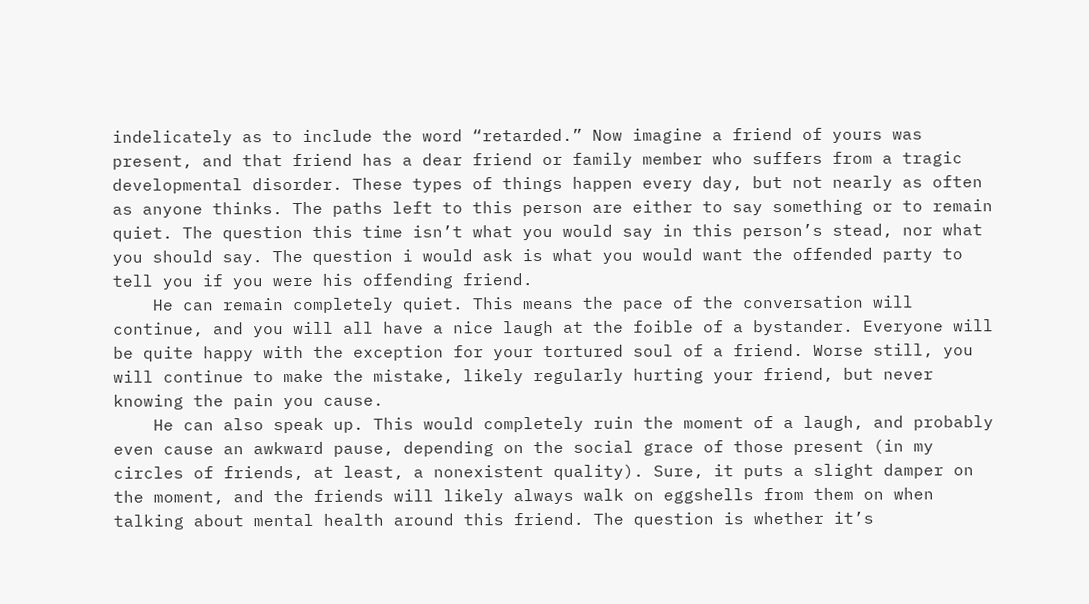indelicately as to include the word “retarded.” Now imagine a friend of yours was present, and that friend has a dear friend or family member who suffers from a tragic developmental disorder. These types of things happen every day, but not nearly as often as anyone thinks. The paths left to this person are either to say something or to remain quiet. The question this time isn’t what you would say in this person’s stead, nor what you should say. The question i would ask is what you would want the offended party to tell you if you were his offending friend.
    He can remain completely quiet. This means the pace of the conversation will continue, and you will all have a nice laugh at the foible of a bystander. Everyone will be quite happy with the exception for your tortured soul of a friend. Worse still, you will continue to make the mistake, likely regularly hurting your friend, but never knowing the pain you cause.
    He can also speak up. This would completely ruin the moment of a laugh, and probably even cause an awkward pause, depending on the social grace of those present (in my circles of friends, at least, a nonexistent quality). Sure, it puts a slight damper on the moment, and the friends will likely always walk on eggshells from them on when talking about mental health around this friend. The question is whether it’s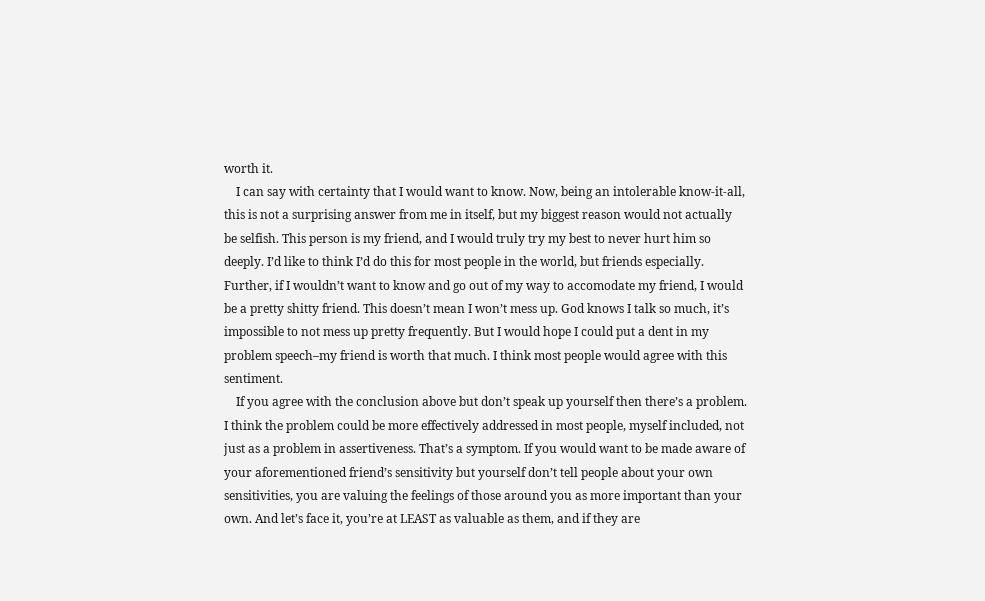worth it.
    I can say with certainty that I would want to know. Now, being an intolerable know-it-all, this is not a surprising answer from me in itself, but my biggest reason would not actually be selfish. This person is my friend, and I would truly try my best to never hurt him so deeply. I’d like to think I’d do this for most people in the world, but friends especially. Further, if I wouldn’t want to know and go out of my way to accomodate my friend, I would be a pretty shitty friend. This doesn’t mean I won’t mess up. God knows I talk so much, it’s impossible to not mess up pretty frequently. But I would hope I could put a dent in my problem speech–my friend is worth that much. I think most people would agree with this sentiment.
    If you agree with the conclusion above but don’t speak up yourself then there’s a problem. I think the problem could be more effectively addressed in most people, myself included, not just as a problem in assertiveness. That’s a symptom. If you would want to be made aware of your aforementioned friend’s sensitivity but yourself don’t tell people about your own sensitivities, you are valuing the feelings of those around you as more important than your own. And let’s face it, you’re at LEAST as valuable as them, and if they are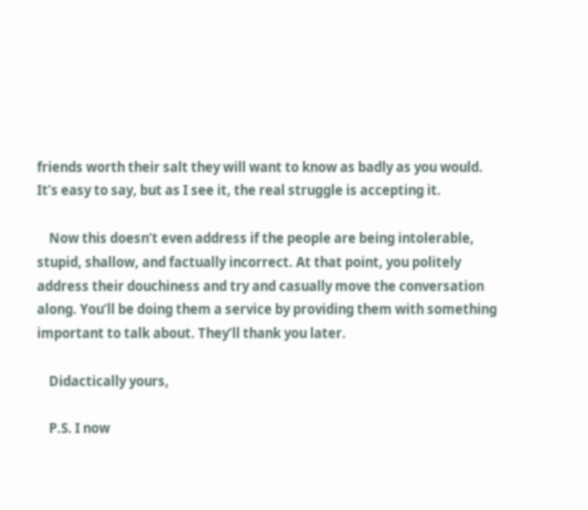friends worth their salt they will want to know as badly as you would. It’s easy to say, but as I see it, the real struggle is accepting it.

    Now this doesn’t even address if the people are being intolerable, stupid, shallow, and factually incorrect. At that point, you politely address their douchiness and try and casually move the conversation along. You’ll be doing them a service by providing them with something important to talk about. They’ll thank you later.

    Didactically yours,

    P.S. I now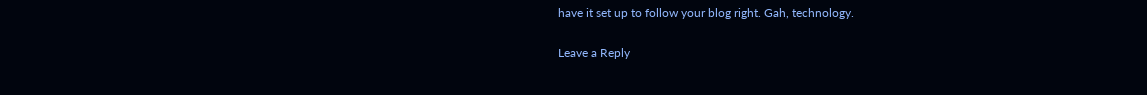have it set up to follow your blog right. Gah, technology.

Leave a Reply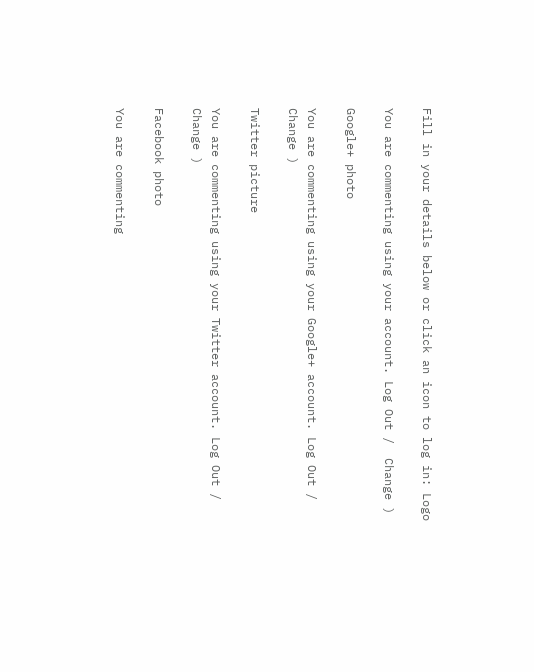Fill in your details below or click an icon to log in: Logo

You are commenting using your account. Log Out /  Change )

Google+ photo

You are commenting using your Google+ account. Log Out /  Change )

Twitter picture

You are commenting using your Twitter account. Log Out /  Change )

Facebook photo

You are commenting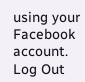using your Facebook account. Log Out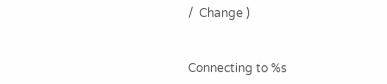/  Change )


Connecting to %s